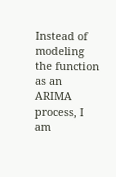Instead of modeling the function as an ARIMA process, I am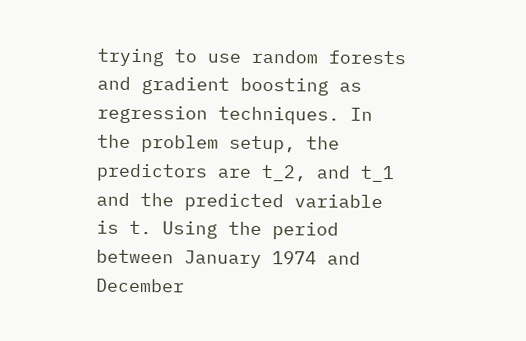trying to use random forests and gradient boosting as regression techniques. In the problem setup, the predictors are t_2, and t_1 and the predicted variable is t. Using the period between January 1974 and December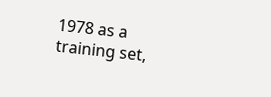1978 as a training set,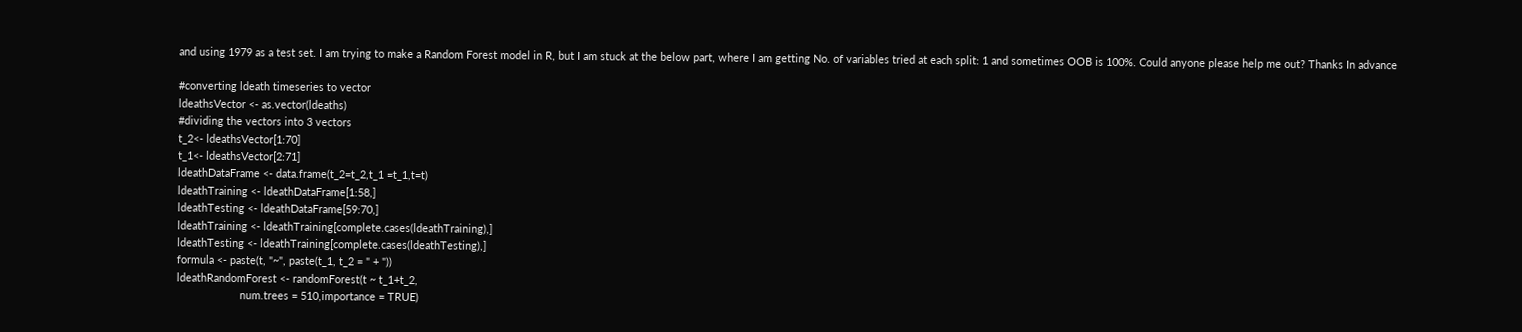and using 1979 as a test set. I am trying to make a Random Forest model in R, but I am stuck at the below part, where I am getting No. of variables tried at each split: 1 and sometimes OOB is 100%. Could anyone please help me out? Thanks In advance

#converting ldeath timeseries to vector
ldeathsVector <- as.vector(ldeaths)
#dividing the vectors into 3 vectors
t_2<- ldeathsVector[1:70]
t_1<- ldeathsVector[2:71]
ldeathDataFrame <- data.frame(t_2=t_2,t_1 =t_1,t=t)
ldeathTraining <- ldeathDataFrame[1:58,]
ldeathTesting <- ldeathDataFrame[59:70,]
ldeathTraining <- ldeathTraining[complete.cases(ldeathTraining),]
ldeathTesting <- ldeathTraining[complete.cases(ldeathTesting),]
formula <- paste(t, "~", paste(t_1, t_2 = " + "))
ldeathRandomForest <- randomForest(t ~ t_1+t_2,
                     num.trees = 510,importance = TRUE)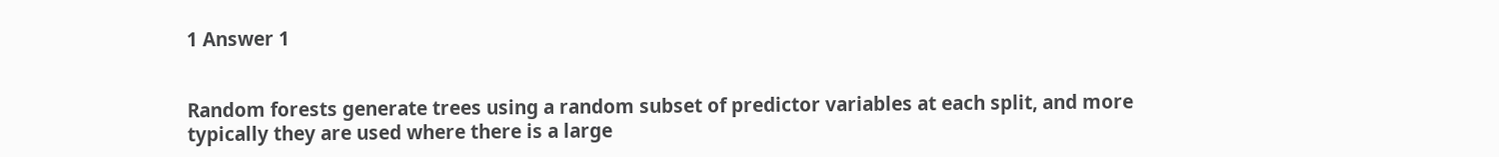1 Answer 1


Random forests generate trees using a random subset of predictor variables at each split, and more typically they are used where there is a large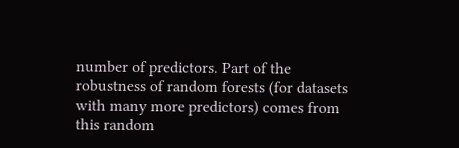number of predictors. Part of the robustness of random forests (for datasets with many more predictors) comes from this random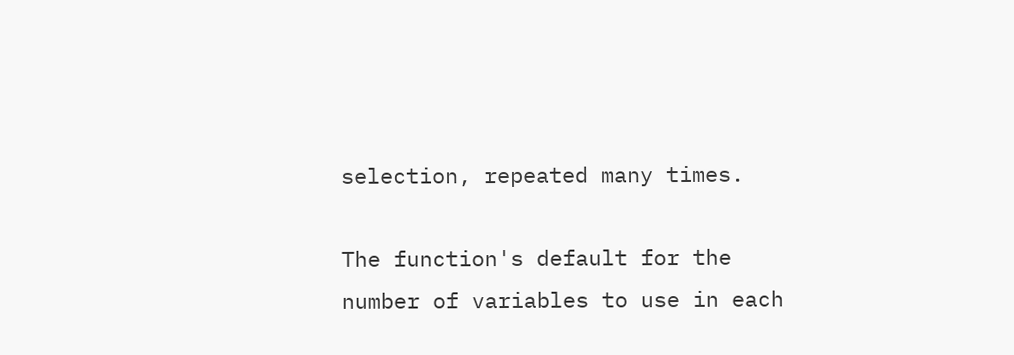selection, repeated many times.

The function's default for the number of variables to use in each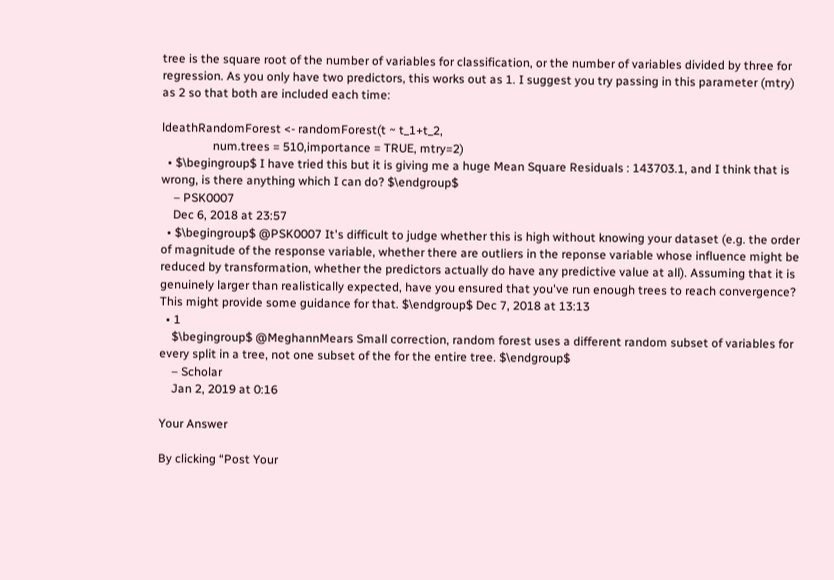tree is the square root of the number of variables for classification, or the number of variables divided by three for regression. As you only have two predictors, this works out as 1. I suggest you try passing in this parameter (mtry) as 2 so that both are included each time:

ldeathRandomForest <- randomForest(t ~ t_1+t_2,
                 num.trees = 510,importance = TRUE, mtry=2)
  • $\begingroup$ I have tried this but it is giving me a huge Mean Square Residuals : 143703.1, and I think that is wrong, is there anything which I can do? $\endgroup$
    – PSK0007
    Dec 6, 2018 at 23:57
  • $\begingroup$ @PSK0007 It's difficult to judge whether this is high without knowing your dataset (e.g. the order of magnitude of the response variable, whether there are outliers in the reponse variable whose influence might be reduced by transformation, whether the predictors actually do have any predictive value at all). Assuming that it is genuinely larger than realistically expected, have you ensured that you've run enough trees to reach convergence? This might provide some guidance for that. $\endgroup$ Dec 7, 2018 at 13:13
  • 1
    $\begingroup$ @MeghannMears Small correction, random forest uses a different random subset of variables for every split in a tree, not one subset of the for the entire tree. $\endgroup$
    – Scholar
    Jan 2, 2019 at 0:16

Your Answer

By clicking “Post Your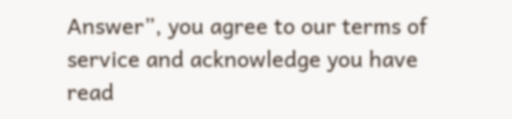Answer”, you agree to our terms of service and acknowledge you have read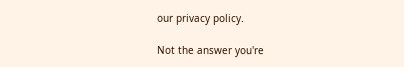our privacy policy.

Not the answer you're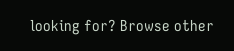looking for? Browse other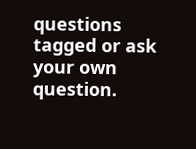questions tagged or ask your own question.